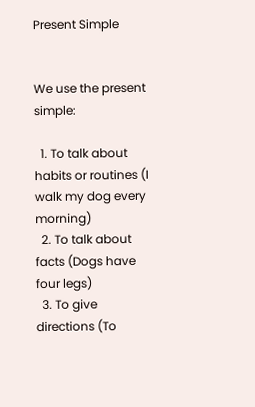Present Simple


We use the present simple:

  1. To talk about habits or routines (I walk my dog every morning)
  2. To talk about facts (Dogs have four legs)
  3. To give directions (To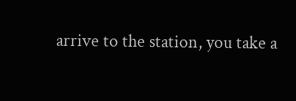arrive to the station, you take a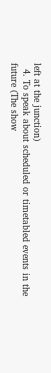left at the junction)
  4. To speak about scheduled or timetabled events in the future (The show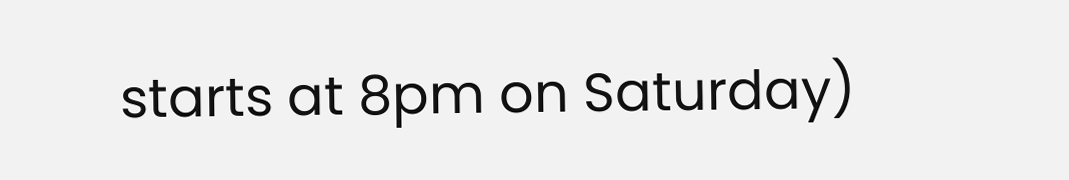starts at 8pm on Saturday)